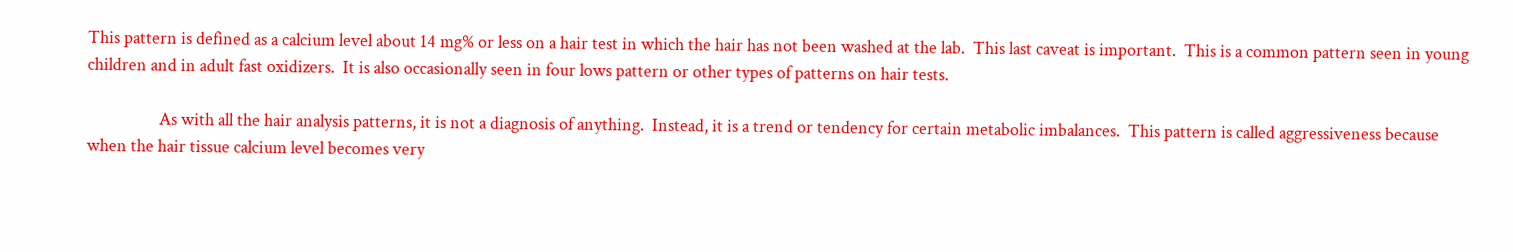This pattern is defined as a calcium level about 14 mg% or less on a hair test in which the hair has not been washed at the lab.  This last caveat is important.  This is a common pattern seen in young children and in adult fast oxidizers.  It is also occasionally seen in four lows pattern or other types of patterns on hair tests.

                  As with all the hair analysis patterns, it is not a diagnosis of anything.  Instead, it is a trend or tendency for certain metabolic imbalances.  This pattern is called aggressiveness because when the hair tissue calcium level becomes very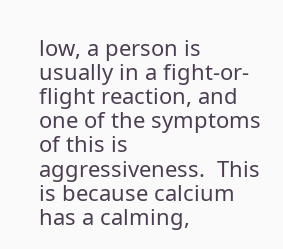low, a person is usually in a fight-or-flight reaction, and one of the symptoms of this is aggressiveness.  This is because calcium has a calming,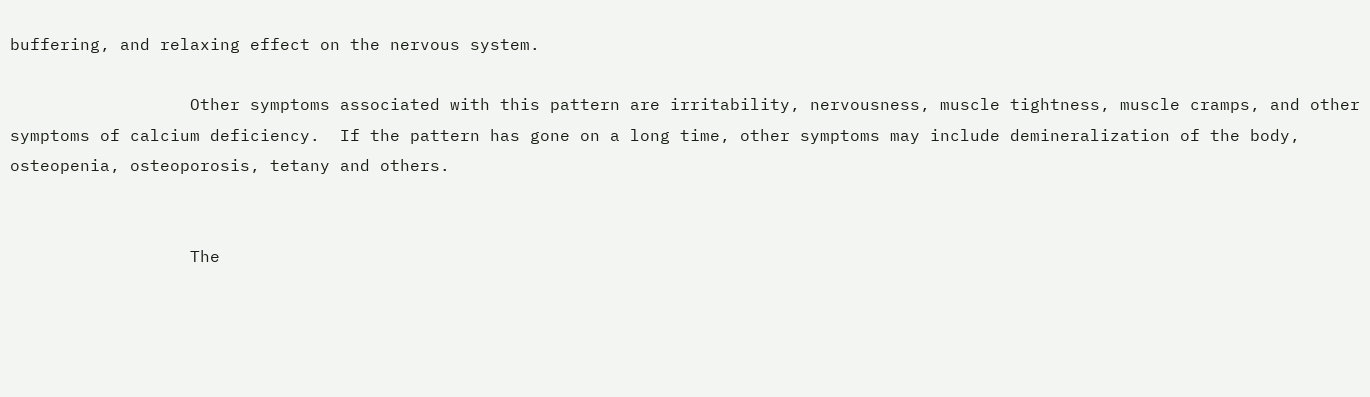buffering, and relaxing effect on the nervous system.

                  Other symptoms associated with this pattern are irritability, nervousness, muscle tightness, muscle cramps, and other symptoms of calcium deficiency.  If the pattern has gone on a long time, other symptoms may include demineralization of the body, osteopenia, osteoporosis, tetany and others.


                  The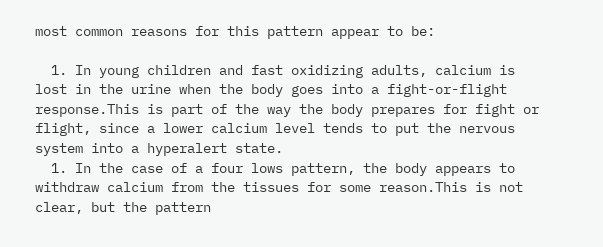most common reasons for this pattern appear to be:

  1. In young children and fast oxidizing adults, calcium is lost in the urine when the body goes into a fight-or-flight response.This is part of the way the body prepares for fight or flight, since a lower calcium level tends to put the nervous system into a hyperalert state.
  1. In the case of a four lows pattern, the body appears to withdraw calcium from the tissues for some reason.This is not clear, but the pattern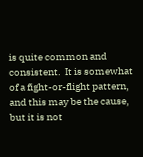is quite common and consistent.  It is somewhat of a fight-or-flight pattern, and this may be the cause, but it is not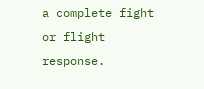a complete fight or flight response.